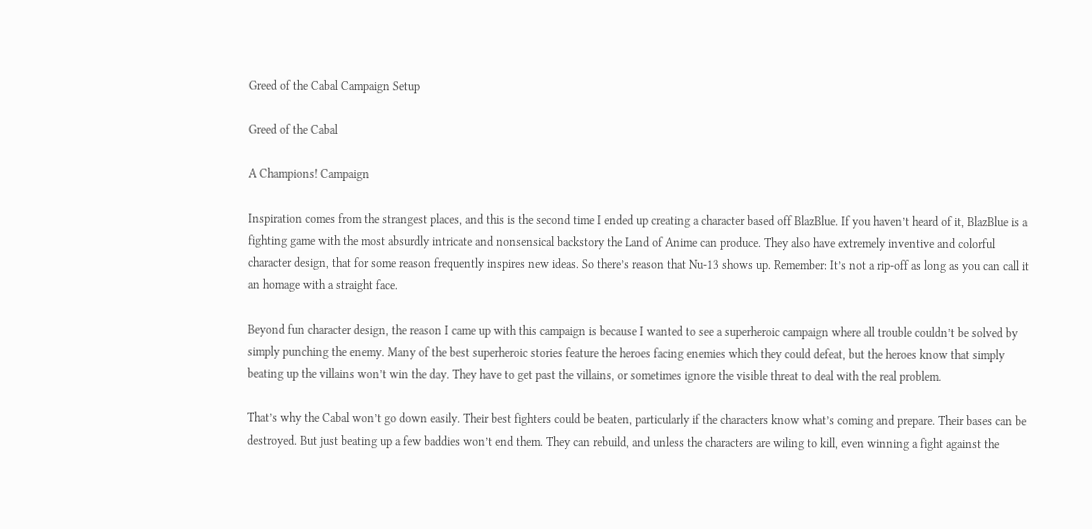Greed of the Cabal Campaign Setup

Greed of the Cabal

A Champions! Campaign

Inspiration comes from the strangest places, and this is the second time I ended up creating a character based off BlazBlue. If you haven’t heard of it, BlazBlue is a fighting game with the most absurdly intricate and nonsensical backstory the Land of Anime can produce. They also have extremely inventive and colorful character design, that for some reason frequently inspires new ideas. So there’s reason that Nu-13 shows up. Remember: It’s not a rip-off as long as you can call it an homage with a straight face.

Beyond fun character design, the reason I came up with this campaign is because I wanted to see a superheroic campaign where all trouble couldn’t be solved by simply punching the enemy. Many of the best superheroic stories feature the heroes facing enemies which they could defeat, but the heroes know that simply beating up the villains won’t win the day. They have to get past the villains, or sometimes ignore the visible threat to deal with the real problem.

That’s why the Cabal won’t go down easily. Their best fighters could be beaten, particularly if the characters know what’s coming and prepare. Their bases can be destroyed. But just beating up a few baddies won’t end them. They can rebuild, and unless the characters are wiling to kill, even winning a fight against the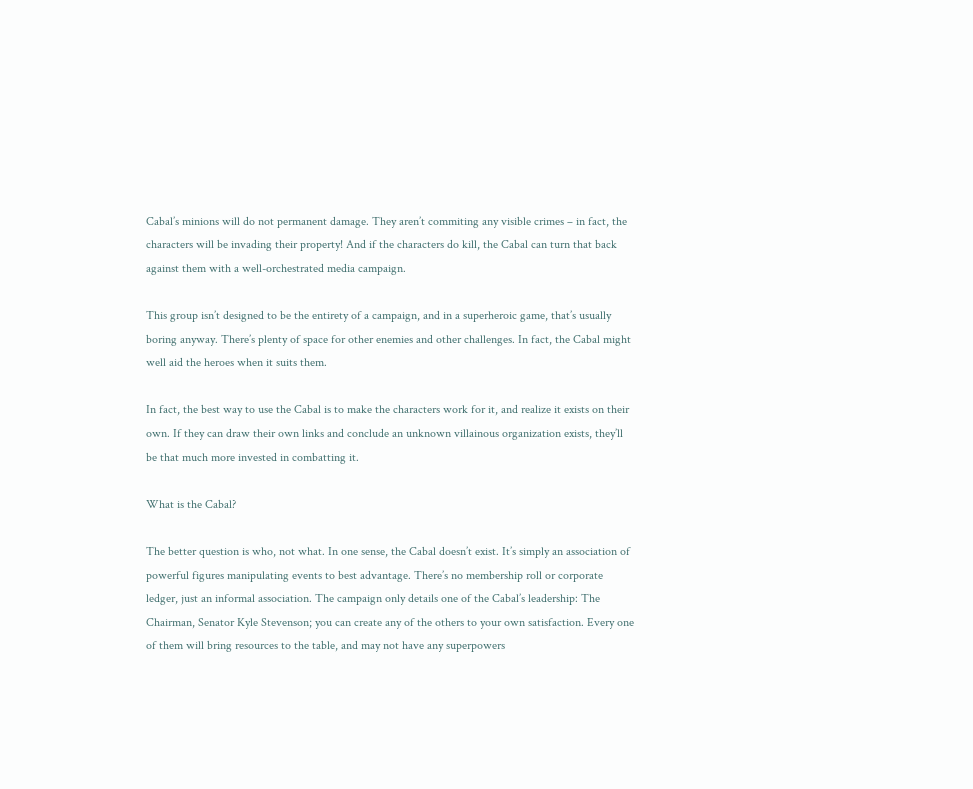Cabal’s minions will do not permanent damage. They aren’t commiting any visible crimes – in fact, the characters will be invading their property! And if the characters do kill, the Cabal can turn that back against them with a well-orchestrated media campaign.

This group isn’t designed to be the entirety of a campaign, and in a superheroic game, that’s usually boring anyway. There’s plenty of space for other enemies and other challenges. In fact, the Cabal might well aid the heroes when it suits them.

In fact, the best way to use the Cabal is to make the characters work for it, and realize it exists on their own. If they can draw their own links and conclude an unknown villainous organization exists, they’ll be that much more invested in combatting it.

What is the Cabal?

The better question is who, not what. In one sense, the Cabal doesn’t exist. It’s simply an association of powerful figures manipulating events to best advantage. There’s no membership roll or corporate ledger, just an informal association. The campaign only details one of the Cabal’s leadership: The Chairman, Senator Kyle Stevenson; you can create any of the others to your own satisfaction. Every one of them will bring resources to the table, and may not have any superpowers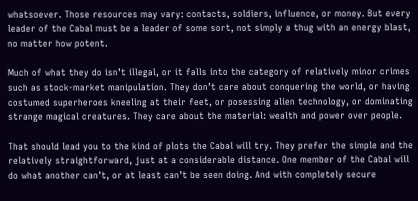whatsoever. Those resources may vary: contacts, soldiers, influence, or money. But every leader of the Cabal must be a leader of some sort, not simply a thug with an energy blast, no matter how potent.

Much of what they do isn’t illegal, or it falls into the category of relatively minor crimes such as stock-market manipulation. They don’t care about conquering the world, or having costumed superheroes kneeling at their feet, or posessing alien technology, or dominating strange magical creatures. They care about the material: wealth and power over people.

That should lead you to the kind of plots the Cabal will try. They prefer the simple and the relatively straightforward, just at a considerable distance. One member of the Cabal will do what another can’t, or at least can’t be seen doing. And with completely secure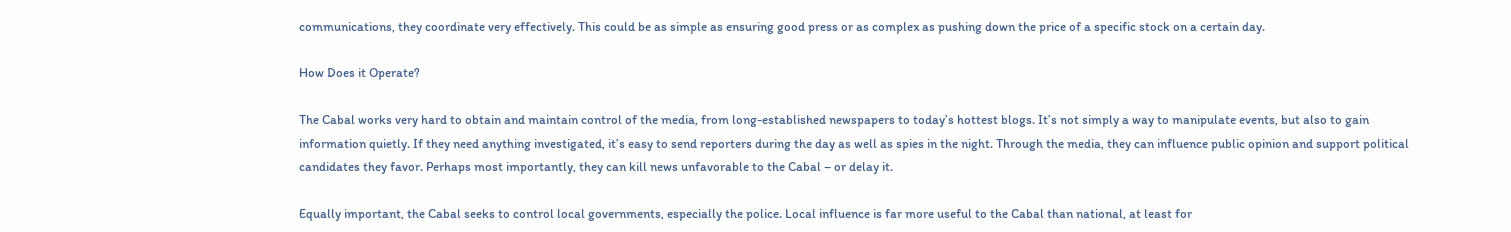communications, they coordinate very effectively. This could be as simple as ensuring good press or as complex as pushing down the price of a specific stock on a certain day.

How Does it Operate?

The Cabal works very hard to obtain and maintain control of the media, from long-established newspapers to today’s hottest blogs. It’s not simply a way to manipulate events, but also to gain information quietly. If they need anything investigated, it’s easy to send reporters during the day as well as spies in the night. Through the media, they can influence public opinion and support political candidates they favor. Perhaps most importantly, they can kill news unfavorable to the Cabal – or delay it.

Equally important, the Cabal seeks to control local governments, especially the police. Local influence is far more useful to the Cabal than national, at least for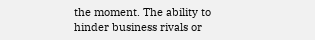the moment. The ability to hinder business rivals or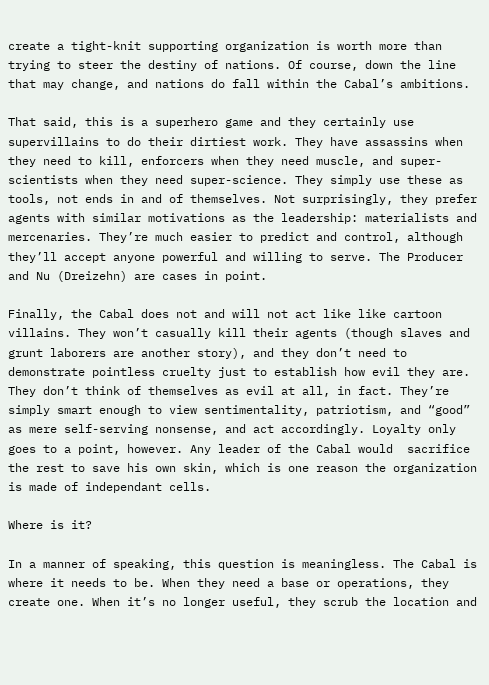create a tight-knit supporting organization is worth more than trying to steer the destiny of nations. Of course, down the line that may change, and nations do fall within the Cabal’s ambitions.

That said, this is a superhero game and they certainly use supervillains to do their dirtiest work. They have assassins when they need to kill, enforcers when they need muscle, and super-scientists when they need super-science. They simply use these as tools, not ends in and of themselves. Not surprisingly, they prefer agents with similar motivations as the leadership: materialists and mercenaries. They’re much easier to predict and control, although they’ll accept anyone powerful and willing to serve. The Producer and Nu (Dreizehn) are cases in point.

Finally, the Cabal does not and will not act like like cartoon villains. They won’t casually kill their agents (though slaves and grunt laborers are another story), and they don’t need to demonstrate pointless cruelty just to establish how evil they are. They don’t think of themselves as evil at all, in fact. They’re simply smart enough to view sentimentality, patriotism, and “good” as mere self-serving nonsense, and act accordingly. Loyalty only goes to a point, however. Any leader of the Cabal would  sacrifice the rest to save his own skin, which is one reason the organization is made of independant cells.

Where is it?

In a manner of speaking, this question is meaningless. The Cabal is where it needs to be. When they need a base or operations, they create one. When it’s no longer useful, they scrub the location and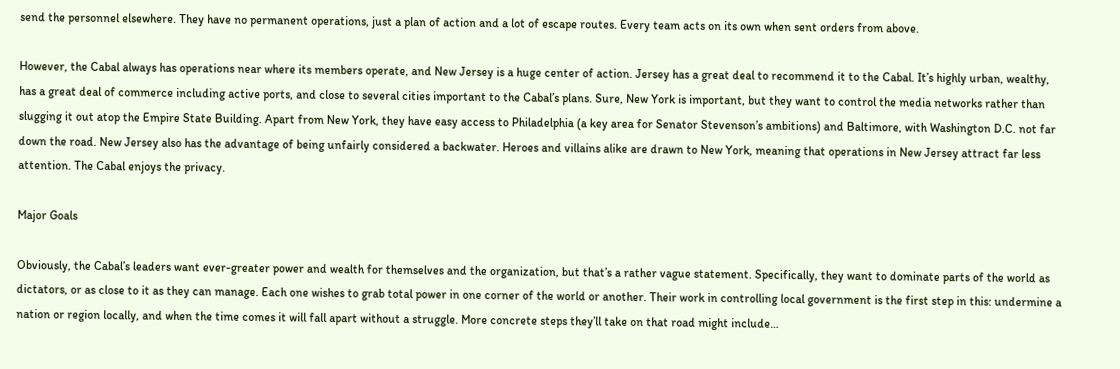send the personnel elsewhere. They have no permanent operations, just a plan of action and a lot of escape routes. Every team acts on its own when sent orders from above.

However, the Cabal always has operations near where its members operate, and New Jersey is a huge center of action. Jersey has a great deal to recommend it to the Cabal. It’s highly urban, wealthy, has a great deal of commerce including active ports, and close to several cities important to the Cabal’s plans. Sure, New York is important, but they want to control the media networks rather than slugging it out atop the Empire State Building. Apart from New York, they have easy access to Philadelphia (a key area for Senator Stevenson’s ambitions) and Baltimore, with Washington D.C. not far down the road. New Jersey also has the advantage of being unfairly considered a backwater. Heroes and villains alike are drawn to New York, meaning that operations in New Jersey attract far less attention. The Cabal enjoys the privacy.

Major Goals

Obviously, the Cabal’s leaders want ever-greater power and wealth for themselves and the organization, but that’s a rather vague statement. Specifically, they want to dominate parts of the world as dictators, or as close to it as they can manage. Each one wishes to grab total power in one corner of the world or another. Their work in controlling local government is the first step in this: undermine a nation or region locally, and when the time comes it will fall apart without a struggle. More concrete steps they’ll take on that road might include…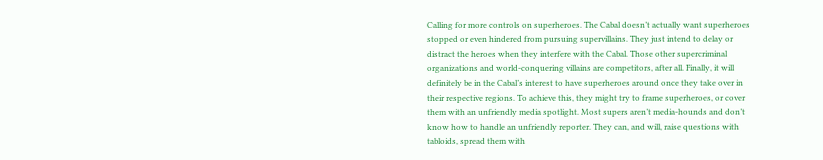Calling for more controls on superheroes. The Cabal doesn’t actually want superheroes stopped or even hindered from pursuing supervillains. They just intend to delay or distract the heroes when they interfere with the Cabal. Those other supercriminal organizations and world-conquering villains are competitors, after all. Finally, it will definitely be in the Cabal’s interest to have superheroes around once they take over in their respective regions. To achieve this, they might try to frame superheroes, or cover them with an unfriendly media spotlight. Most supers aren’t media-hounds and don’t know how to handle an unfriendly reporter. They can, and will, raise questions with tabloids, spread them with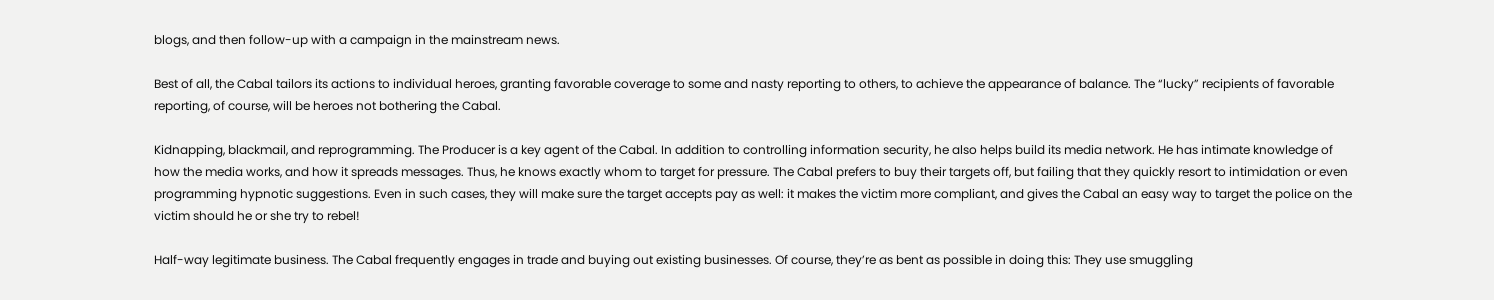blogs, and then follow-up with a campaign in the mainstream news.

Best of all, the Cabal tailors its actions to individual heroes, granting favorable coverage to some and nasty reporting to others, to achieve the appearance of balance. The “lucky” recipients of favorable reporting, of course, will be heroes not bothering the Cabal.

Kidnapping, blackmail, and reprogramming. The Producer is a key agent of the Cabal. In addition to controlling information security, he also helps build its media network. He has intimate knowledge of how the media works, and how it spreads messages. Thus, he knows exactly whom to target for pressure. The Cabal prefers to buy their targets off, but failing that they quickly resort to intimidation or even programming hypnotic suggestions. Even in such cases, they will make sure the target accepts pay as well: it makes the victim more compliant, and gives the Cabal an easy way to target the police on the victim should he or she try to rebel!

Half-way legitimate business. The Cabal frequently engages in trade and buying out existing businesses. Of course, they’re as bent as possible in doing this: They use smuggling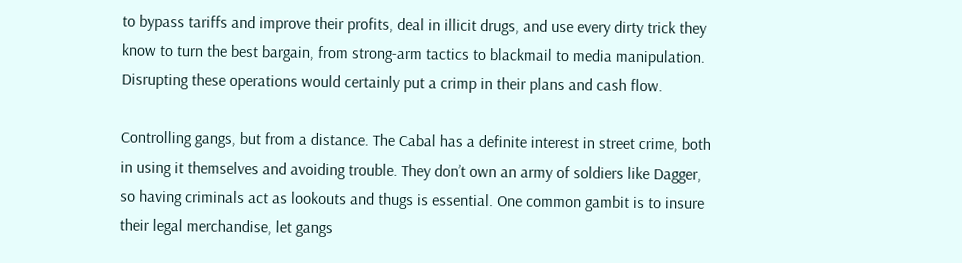to bypass tariffs and improve their profits, deal in illicit drugs, and use every dirty trick they know to turn the best bargain, from strong-arm tactics to blackmail to media manipulation. Disrupting these operations would certainly put a crimp in their plans and cash flow.

Controlling gangs, but from a distance. The Cabal has a definite interest in street crime, both in using it themselves and avoiding trouble. They don’t own an army of soldiers like Dagger, so having criminals act as lookouts and thugs is essential. One common gambit is to insure their legal merchandise, let gangs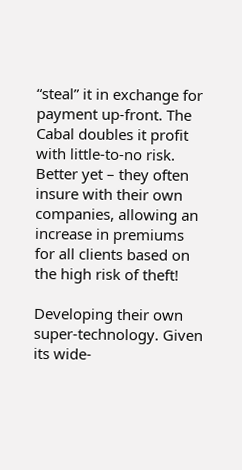“steal” it in exchange for payment up-front. The Cabal doubles it profit with little-to-no risk. Better yet – they often insure with their own companies, allowing an increase in premiums for all clients based on the high risk of theft!

Developing their own super-technology. Given its wide-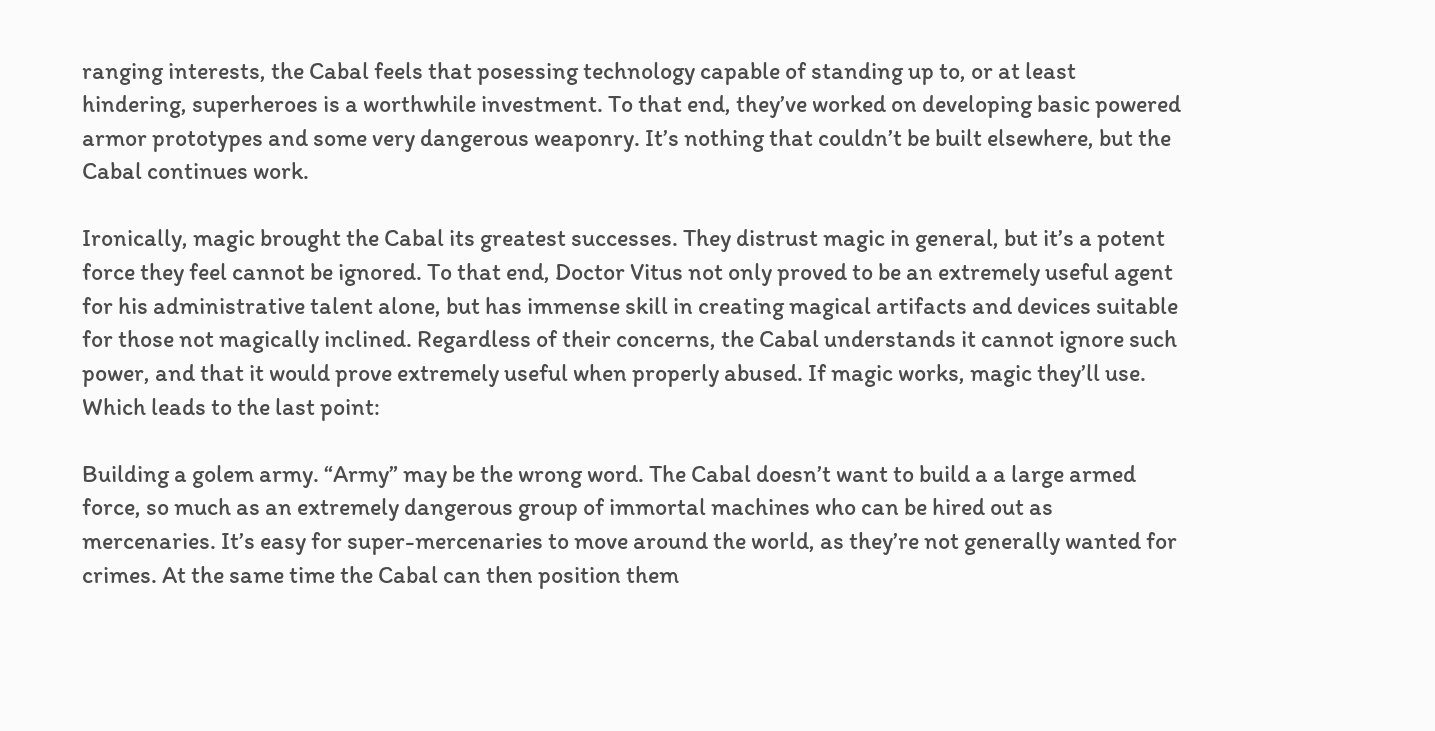ranging interests, the Cabal feels that posessing technology capable of standing up to, or at least hindering, superheroes is a worthwhile investment. To that end, they’ve worked on developing basic powered armor prototypes and some very dangerous weaponry. It’s nothing that couldn’t be built elsewhere, but the Cabal continues work.

Ironically, magic brought the Cabal its greatest successes. They distrust magic in general, but it’s a potent force they feel cannot be ignored. To that end, Doctor Vitus not only proved to be an extremely useful agent for his administrative talent alone, but has immense skill in creating magical artifacts and devices suitable for those not magically inclined. Regardless of their concerns, the Cabal understands it cannot ignore such power, and that it would prove extremely useful when properly abused. If magic works, magic they’ll use. Which leads to the last point:

Building a golem army. “Army” may be the wrong word. The Cabal doesn’t want to build a a large armed force, so much as an extremely dangerous group of immortal machines who can be hired out as mercenaries. It’s easy for super-mercenaries to move around the world, as they’re not generally wanted for crimes. At the same time the Cabal can then position them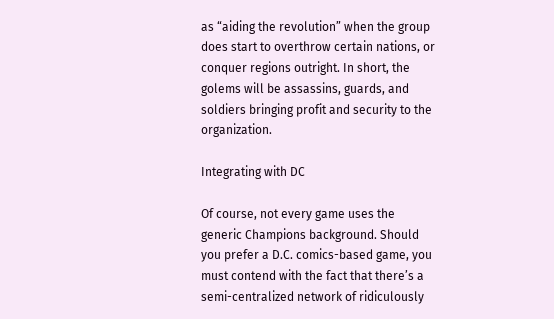as “aiding the revolution” when the group does start to overthrow certain nations, or conquer regions outright. In short, the golems will be assassins, guards, and soldiers bringing profit and security to the organization.

Integrating with DC

Of course, not every game uses the generic Champions background. Should you prefer a D.C. comics-based game, you must contend with the fact that there’s a semi-centralized network of ridiculously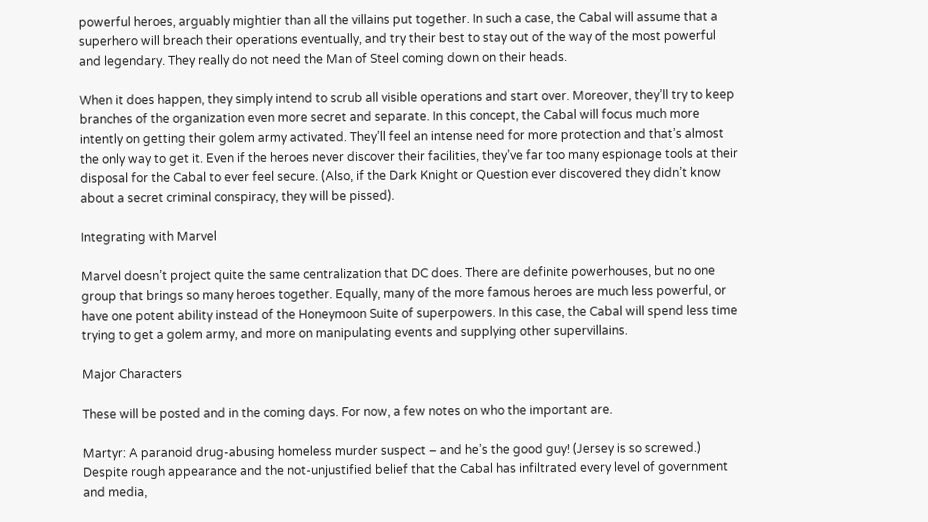powerful heroes, arguably mightier than all the villains put together. In such a case, the Cabal will assume that a superhero will breach their operations eventually, and try their best to stay out of the way of the most powerful and legendary. They really do not need the Man of Steel coming down on their heads.

When it does happen, they simply intend to scrub all visible operations and start over. Moreover, they’ll try to keep branches of the organization even more secret and separate. In this concept, the Cabal will focus much more intently on getting their golem army activated. They’ll feel an intense need for more protection and that’s almost the only way to get it. Even if the heroes never discover their facilities, they’ve far too many espionage tools at their disposal for the Cabal to ever feel secure. (Also, if the Dark Knight or Question ever discovered they didn’t know about a secret criminal conspiracy, they will be pissed).

Integrating with Marvel

Marvel doesn’t project quite the same centralization that DC does. There are definite powerhouses, but no one group that brings so many heroes together. Equally, many of the more famous heroes are much less powerful, or have one potent ability instead of the Honeymoon Suite of superpowers. In this case, the Cabal will spend less time trying to get a golem army, and more on manipulating events and supplying other supervillains.

Major Characters

These will be posted and in the coming days. For now, a few notes on who the important are.

Martyr: A paranoid drug-abusing homeless murder suspect – and he’s the good guy! (Jersey is so screwed.) Despite rough appearance and the not-unjustified belief that the Cabal has infiltrated every level of government and media,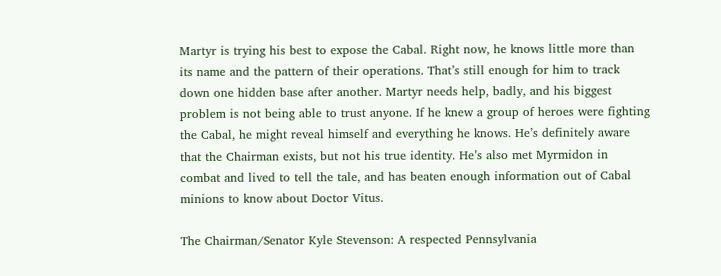Martyr is trying his best to expose the Cabal. Right now, he knows little more than its name and the pattern of their operations. That’s still enough for him to track down one hidden base after another. Martyr needs help, badly, and his biggest problem is not being able to trust anyone. If he knew a group of heroes were fighting the Cabal, he might reveal himself and everything he knows. He’s definitely aware that the Chairman exists, but not his true identity. He’s also met Myrmidon in combat and lived to tell the tale, and has beaten enough information out of Cabal minions to know about Doctor Vitus.

The Chairman/Senator Kyle Stevenson: A respected Pennsylvania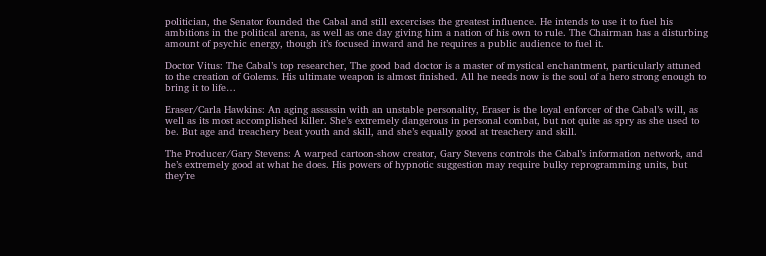politician, the Senator founded the Cabal and still excercises the greatest influence. He intends to use it to fuel his ambitions in the political arena, as well as one day giving him a nation of his own to rule. The Chairman has a disturbing amount of psychic energy, though it’s focused inward and he requires a public audience to fuel it.

Doctor Vitus: The Cabal’s top researcher, The good bad doctor is a master of mystical enchantment, particularly attuned to the creation of Golems. His ultimate weapon is almost finished. All he needs now is the soul of a hero strong enough to bring it to life…

Eraser/Carla Hawkins: An aging assassin with an unstable personality, Eraser is the loyal enforcer of the Cabal’s will, as well as its most accomplished killer. She’s extremely dangerous in personal combat, but not quite as spry as she used to be. But age and treachery beat youth and skill, and she’s equally good at treachery and skill.

The Producer/Gary Stevens: A warped cartoon-show creator, Gary Stevens controls the Cabal’s information network, and he’s extremely good at what he does. His powers of hypnotic suggestion may require bulky reprogramming units, but they’re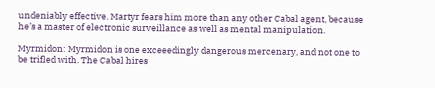undeniably effective. Martyr fears him more than any other Cabal agent, because he’s a master of electronic surveillance as well as mental manipulation.

Myrmidon: Myrmidon is one exceeedingly dangerous mercenary, and not one to be trifled with. The Cabal hires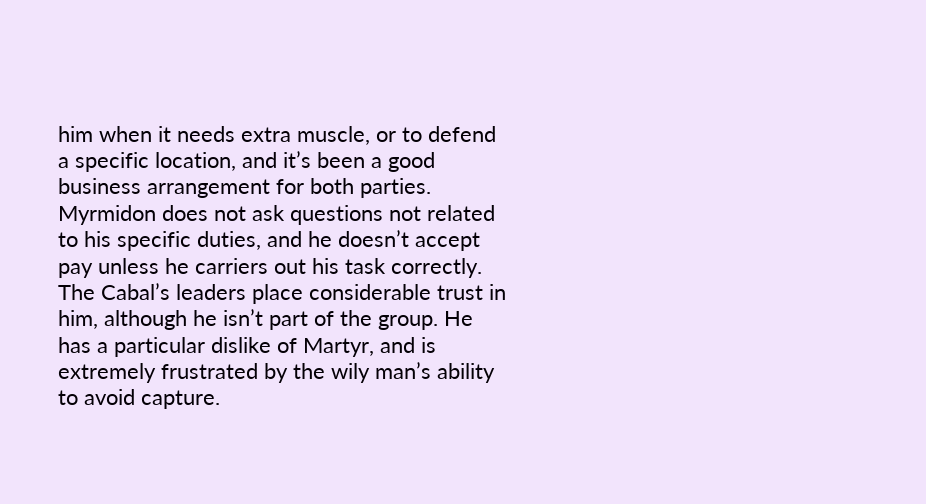him when it needs extra muscle, or to defend a specific location, and it’s been a good business arrangement for both parties. Myrmidon does not ask questions not related to his specific duties, and he doesn’t accept pay unless he carriers out his task correctly. The Cabal’s leaders place considerable trust in him, although he isn’t part of the group. He has a particular dislike of Martyr, and is extremely frustrated by the wily man’s ability to avoid capture.